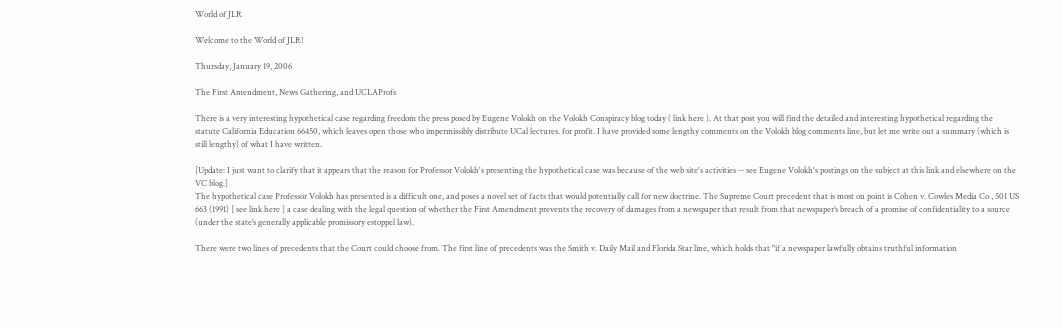World of JLR

Welcome to the World of JLR!

Thursday, January 19, 2006

The First Amendment, News Gathering, and UCLAProfs

There is a very interesting hypothetical case regarding freedom the press posed by Eugene Volokh on the Volokh Conspiracy blog today ( link here ). At that post you will find the detailed and interesting hypothetical regarding the statute California Education 66450, which leaves open those who impermissibly distribute UCal lectures. for profit. I have provided some lengthy comments on the Volokh blog comments line, but let me write out a summary (which is still lengthy) of what I have written.

[Update: I just want to clarify that it appears that the reason for Professor Volokh's presenting the hypothetical case was because of the web site's activities -- see Eugene Volokh's postings on the subject at this link and elsewhere on the VC blog.]
The hypothetical case Professor Volokh has presented is a difficult one, and poses a novel set of facts that would potentially call for new doctrine. The Supreme Court precedent that is most on point is Cohen v. Cowles Media Co , 501 US 663 (1991) [ see link here ] a case dealing with the legal question of whether the First Amendment prevents the recovery of damages from a newspaper that result from that newspaper’s breach of a promise of confidentiality to a source (under the state’s generally applicable promissory estoppel law).

There were two lines of precedents that the Court could choose from. The first line of precedents was the Smith v. Daily Mail and Florida Star line, which holds that "if a newspaper lawfully obtains truthful information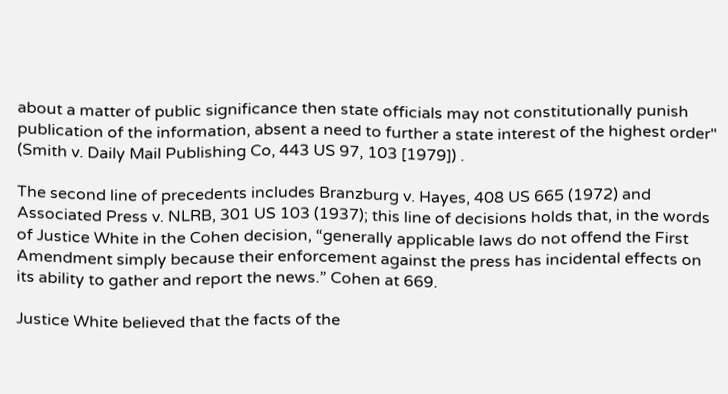about a matter of public significance then state officials may not constitutionally punish publication of the information, absent a need to further a state interest of the highest order" (Smith v. Daily Mail Publishing Co, 443 US 97, 103 [1979]) .

The second line of precedents includes Branzburg v. Hayes, 408 US 665 (1972) and Associated Press v. NLRB, 301 US 103 (1937); this line of decisions holds that, in the words of Justice White in the Cohen decision, “generally applicable laws do not offend the First Amendment simply because their enforcement against the press has incidental effects on its ability to gather and report the news.” Cohen at 669.

Justice White believed that the facts of the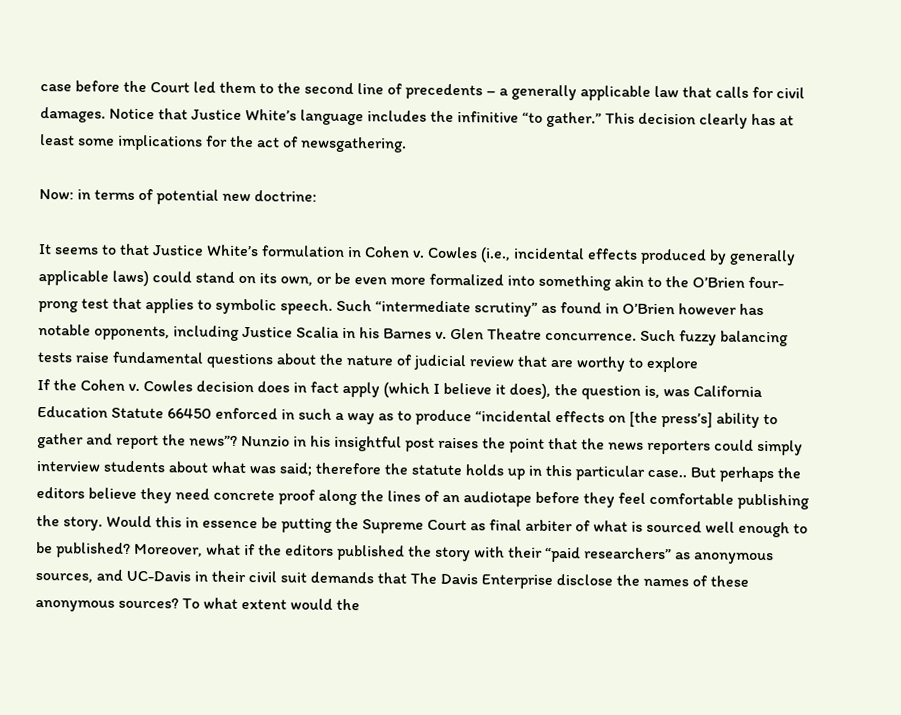case before the Court led them to the second line of precedents – a generally applicable law that calls for civil damages. Notice that Justice White’s language includes the infinitive “to gather.” This decision clearly has at least some implications for the act of newsgathering.

Now: in terms of potential new doctrine:

It seems to that Justice White’s formulation in Cohen v. Cowles (i.e., incidental effects produced by generally applicable laws) could stand on its own, or be even more formalized into something akin to the O’Brien four-prong test that applies to symbolic speech. Such “intermediate scrutiny” as found in O’Brien however has notable opponents, including Justice Scalia in his Barnes v. Glen Theatre concurrence. Such fuzzy balancing tests raise fundamental questions about the nature of judicial review that are worthy to explore
If the Cohen v. Cowles decision does in fact apply (which I believe it does), the question is, was California Education Statute 66450 enforced in such a way as to produce “incidental effects on [the press’s] ability to gather and report the news”? Nunzio in his insightful post raises the point that the news reporters could simply interview students about what was said; therefore the statute holds up in this particular case.. But perhaps the editors believe they need concrete proof along the lines of an audiotape before they feel comfortable publishing the story. Would this in essence be putting the Supreme Court as final arbiter of what is sourced well enough to be published? Moreover, what if the editors published the story with their “paid researchers” as anonymous sources, and UC-Davis in their civil suit demands that The Davis Enterprise disclose the names of these anonymous sources? To what extent would the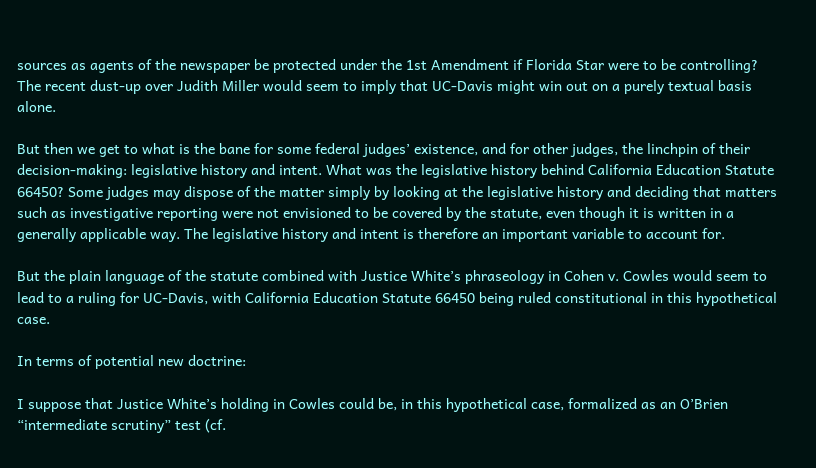sources as agents of the newspaper be protected under the 1st Amendment if Florida Star were to be controlling? The recent dust-up over Judith Miller would seem to imply that UC-Davis might win out on a purely textual basis alone.

But then we get to what is the bane for some federal judges’ existence, and for other judges, the linchpin of their decision-making: legislative history and intent. What was the legislative history behind California Education Statute 66450? Some judges may dispose of the matter simply by looking at the legislative history and deciding that matters such as investigative reporting were not envisioned to be covered by the statute, even though it is written in a generally applicable way. The legislative history and intent is therefore an important variable to account for.

But the plain language of the statute combined with Justice White’s phraseology in Cohen v. Cowles would seem to lead to a ruling for UC-Davis, with California Education Statute 66450 being ruled constitutional in this hypothetical case.

In terms of potential new doctrine:

I suppose that Justice White’s holding in Cowles could be, in this hypothetical case, formalized as an O’Brien “intermediate scrutiny” test (cf.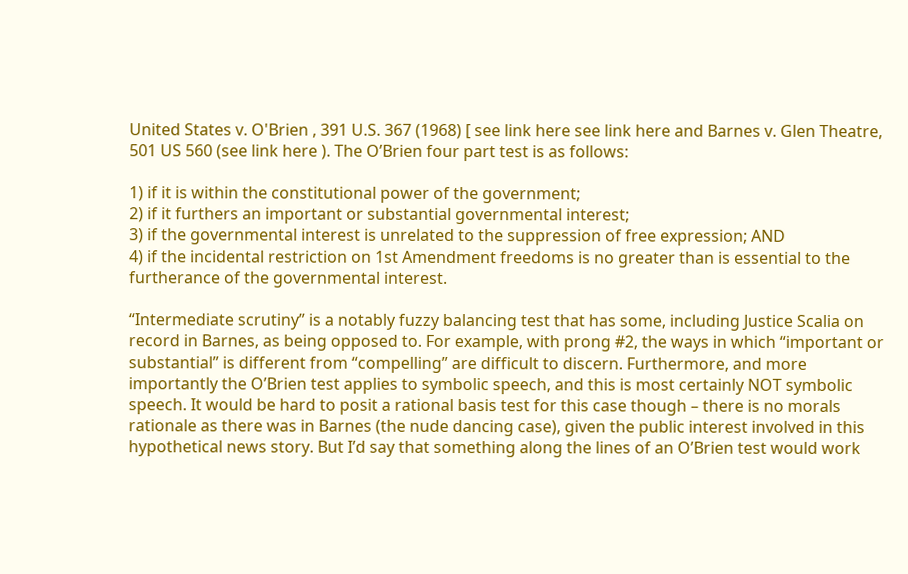United States v. O'Brien , 391 U.S. 367 (1968) [ see link here see link here and Barnes v. Glen Theatre, 501 US 560 (see link here ). The O’Brien four part test is as follows:

1) if it is within the constitutional power of the government;
2) if it furthers an important or substantial governmental interest;
3) if the governmental interest is unrelated to the suppression of free expression; AND
4) if the incidental restriction on 1st Amendment freedoms is no greater than is essential to the furtherance of the governmental interest.

“Intermediate scrutiny” is a notably fuzzy balancing test that has some, including Justice Scalia on record in Barnes, as being opposed to. For example, with prong #2, the ways in which “important or substantial” is different from “compelling” are difficult to discern. Furthermore, and more importantly the O’Brien test applies to symbolic speech, and this is most certainly NOT symbolic speech. It would be hard to posit a rational basis test for this case though – there is no morals rationale as there was in Barnes (the nude dancing case), given the public interest involved in this hypothetical news story. But I’d say that something along the lines of an O’Brien test would work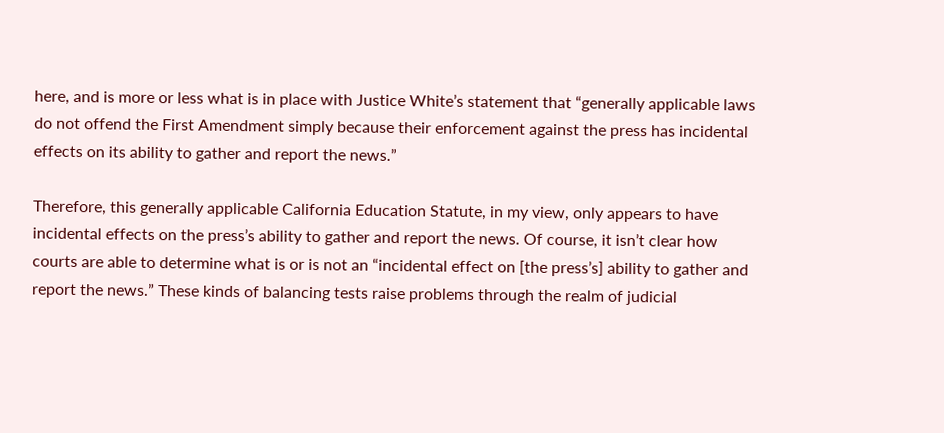here, and is more or less what is in place with Justice White’s statement that “generally applicable laws do not offend the First Amendment simply because their enforcement against the press has incidental effects on its ability to gather and report the news.”

Therefore, this generally applicable California Education Statute, in my view, only appears to have incidental effects on the press’s ability to gather and report the news. Of course, it isn’t clear how courts are able to determine what is or is not an “incidental effect on [the press’s] ability to gather and report the news.” These kinds of balancing tests raise problems through the realm of judicial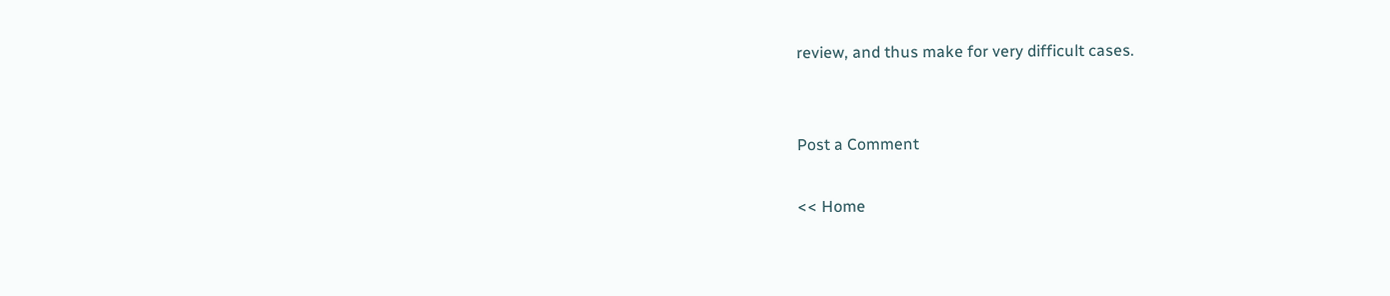review, and thus make for very difficult cases.


Post a Comment

<< Home